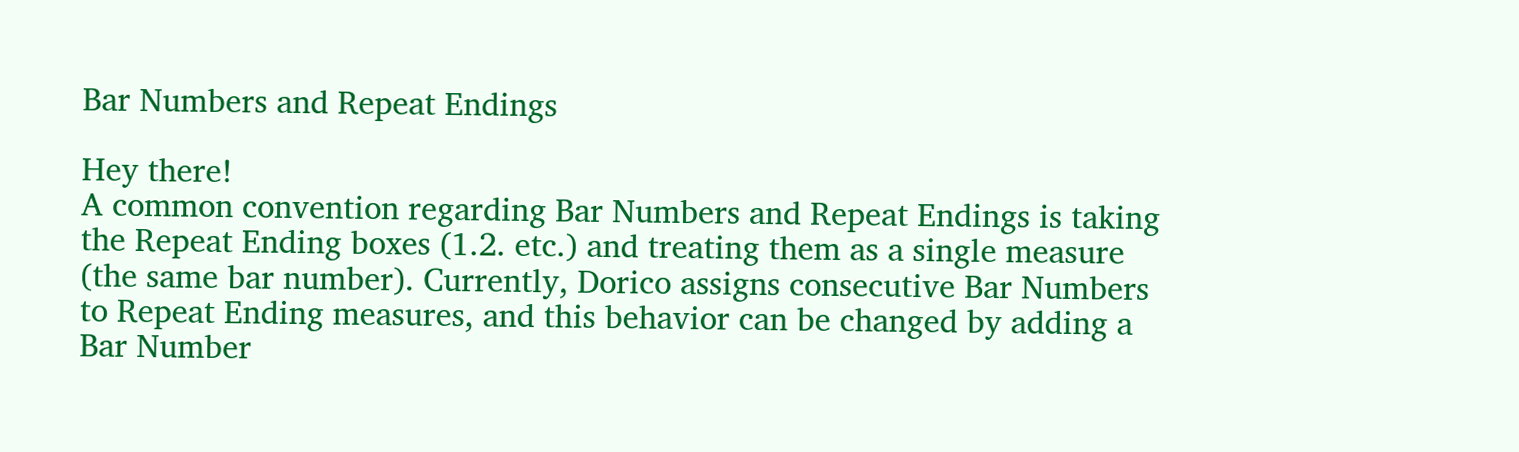Bar Numbers and Repeat Endings

Hey there!
A common convention regarding Bar Numbers and Repeat Endings is taking the Repeat Ending boxes (1.2. etc.) and treating them as a single measure (the same bar number). Currently, Dorico assigns consecutive Bar Numbers to Repeat Ending measures, and this behavior can be changed by adding a Bar Number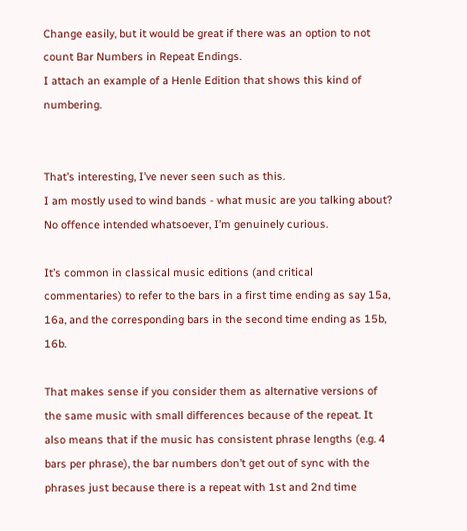Change easily, but it would be great if there was an option to not count Bar Numbers in Repeat Endings.
I attach an example of a Henle Edition that shows this kind of numbering.


That’s interesting, I’ve never seen such as this.
I am mostly used to wind bands - what music are you talking about?
No offence intended whatsoever, I’m genuinely curious.

It’s common in classical music editions (and critical commentaries) to refer to the bars in a first time ending as say 15a, 16a, and the corresponding bars in the second time ending as 15b, 16b.

That makes sense if you consider them as alternative versions of the same music with small differences because of the repeat. It also means that if the music has consistent phrase lengths (e.g. 4 bars per phrase), the bar numbers don’t get out of sync with the phrases just because there is a repeat with 1st and 2nd time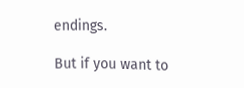endings.

But if you want to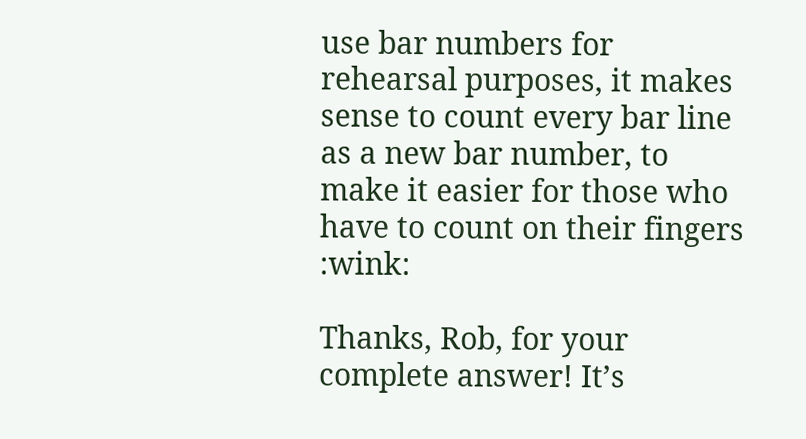use bar numbers for rehearsal purposes, it makes sense to count every bar line as a new bar number, to make it easier for those who have to count on their fingers :wink:

Thanks, Rob, for your complete answer! It’s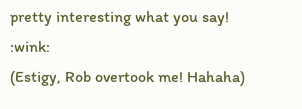pretty interesting what you say! :wink:
(Estigy, Rob overtook me! Hahaha)